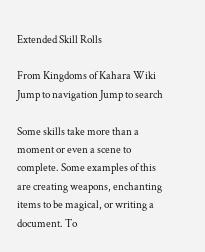Extended Skill Rolls

From Kingdoms of Kahara Wiki
Jump to navigation Jump to search

Some skills take more than a moment or even a scene to complete. Some examples of this are creating weapons, enchanting items to be magical, or writing a document. To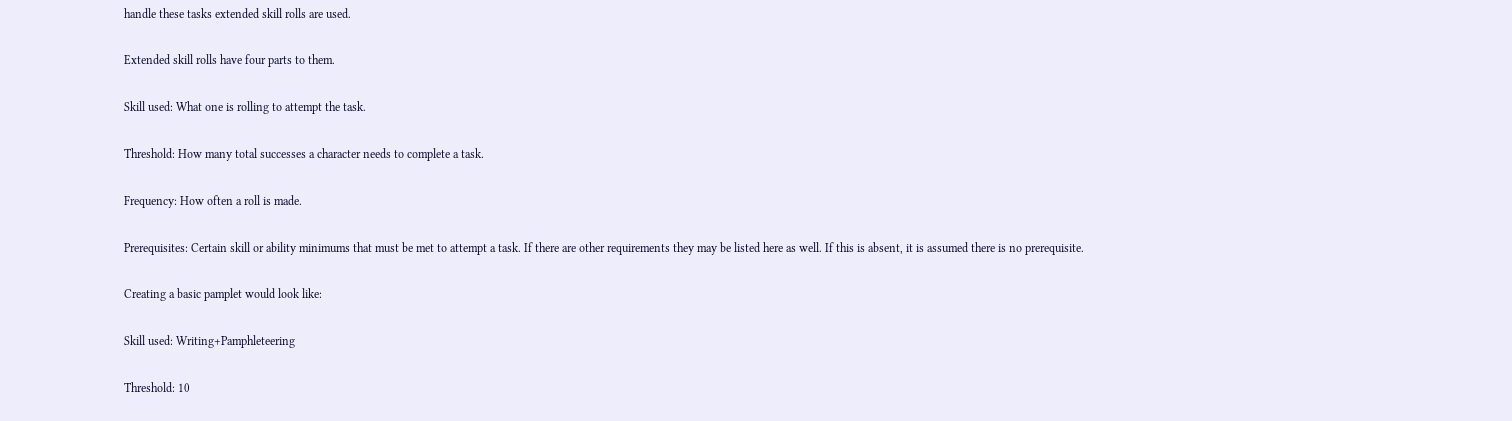handle these tasks extended skill rolls are used.

Extended skill rolls have four parts to them.

Skill used: What one is rolling to attempt the task.

Threshold: How many total successes a character needs to complete a task.

Frequency: How often a roll is made.

Prerequisites: Certain skill or ability minimums that must be met to attempt a task. If there are other requirements they may be listed here as well. If this is absent, it is assumed there is no prerequisite.

Creating a basic pamplet would look like:

Skill used: Writing+Pamphleteering

Threshold: 10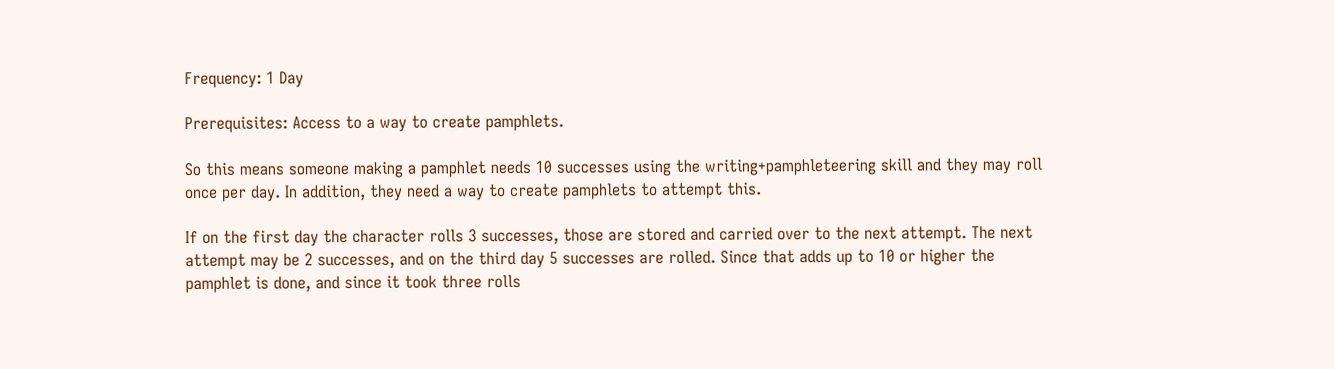Frequency: 1 Day

Prerequisites: Access to a way to create pamphlets.

So this means someone making a pamphlet needs 10 successes using the writing+pamphleteering skill and they may roll once per day. In addition, they need a way to create pamphlets to attempt this.

If on the first day the character rolls 3 successes, those are stored and carried over to the next attempt. The next attempt may be 2 successes, and on the third day 5 successes are rolled. Since that adds up to 10 or higher the pamphlet is done, and since it took three rolls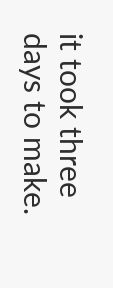it took three days to make.